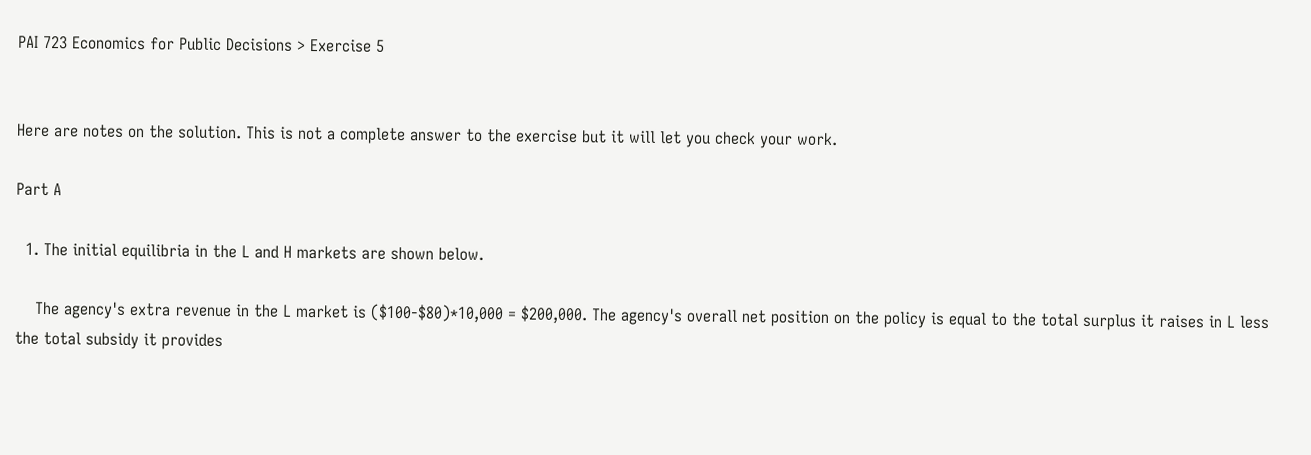PAI 723 Economics for Public Decisions > Exercise 5


Here are notes on the solution. This is not a complete answer to the exercise but it will let you check your work.

Part A

  1. The initial equilibria in the L and H markets are shown below.

    The agency's extra revenue in the L market is ($100-$80)*10,000 = $200,000. The agency's overall net position on the policy is equal to the total surplus it raises in L less the total subsidy it provides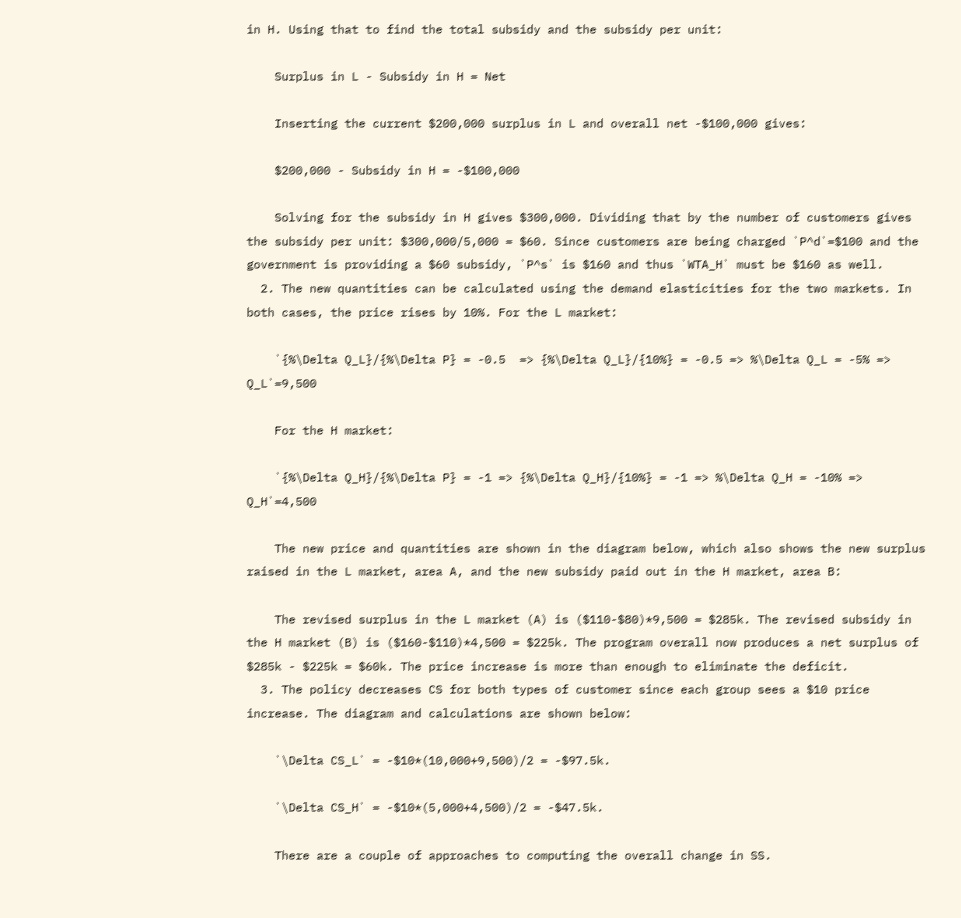in H. Using that to find the total subsidy and the subsidy per unit:

    Surplus in L - Subsidy in H = Net

    Inserting the current $200,000 surplus in L and overall net -$100,000 gives:

    $200,000 - Subsidy in H = -$100,000

    Solving for the subsidy in H gives $300,000. Dividing that by the number of customers gives the subsidy per unit: $300,000/5,000 = $60. Since customers are being charged `P^d`=$100 and the government is providing a $60 subsidy, `P^s` is $160 and thus `WTA_H` must be $160 as well.
  2. The new quantities can be calculated using the demand elasticities for the two markets. In both cases, the price rises by 10%. For the L market:

    `{%\Delta Q_L}/{%\Delta P} = -0.5  => {%\Delta Q_L}/{10%} = -0.5 => %\Delta Q_L = -5% => Q_L`=9,500

    For the H market:

    `{%\Delta Q_H}/{%\Delta P} = -1 => {%\Delta Q_H}/{10%} = -1 => %\Delta Q_H = -10% => Q_H`=4,500

    The new price and quantities are shown in the diagram below, which also shows the new surplus raised in the L market, area A, and the new subsidy paid out in the H market, area B:

    The revised surplus in the L market (A) is ($110-$80)*9,500 = $285k. The revised subsidy in the H market (B) is ($160-$110)*4,500 = $225k. The program overall now produces a net surplus of $285k - $225k = $60k. The price increase is more than enough to eliminate the deficit.
  3. The policy decreases CS for both types of customer since each group sees a $10 price increase. The diagram and calculations are shown below:

    `\Delta CS_L` = -$10*(10,000+9,500)/2 = -$97.5k.

    `\Delta CS_H` = -$10*(5,000+4,500)/2 = -$47.5k.

    There are a couple of approaches to computing the overall change in SS.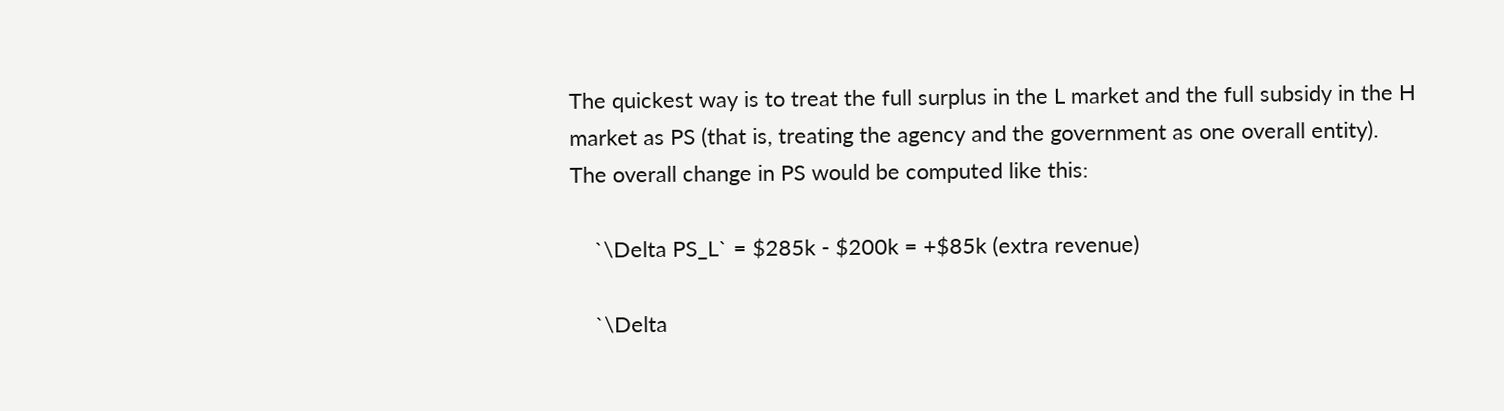The quickest way is to treat the full surplus in the L market and the full subsidy in the H market as PS (that is, treating the agency and the government as one overall entity). The overall change in PS would be computed like this:

    `\Delta PS_L` = $285k - $200k = +$85k (extra revenue)

    `\Delta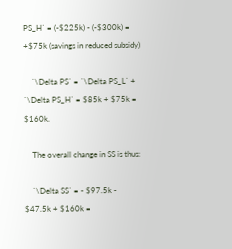PS_H` = (-$225k) - (-$300k) = +$75k (savings in reduced subsidy)

    `\Delta PS` = `\Delta PS_L` + `\Delta PS_H` = $85k + $75k = $160k.

    The overall change in SS is thus:

    `\Delta SS` = - $97.5k - $47.5k + $160k =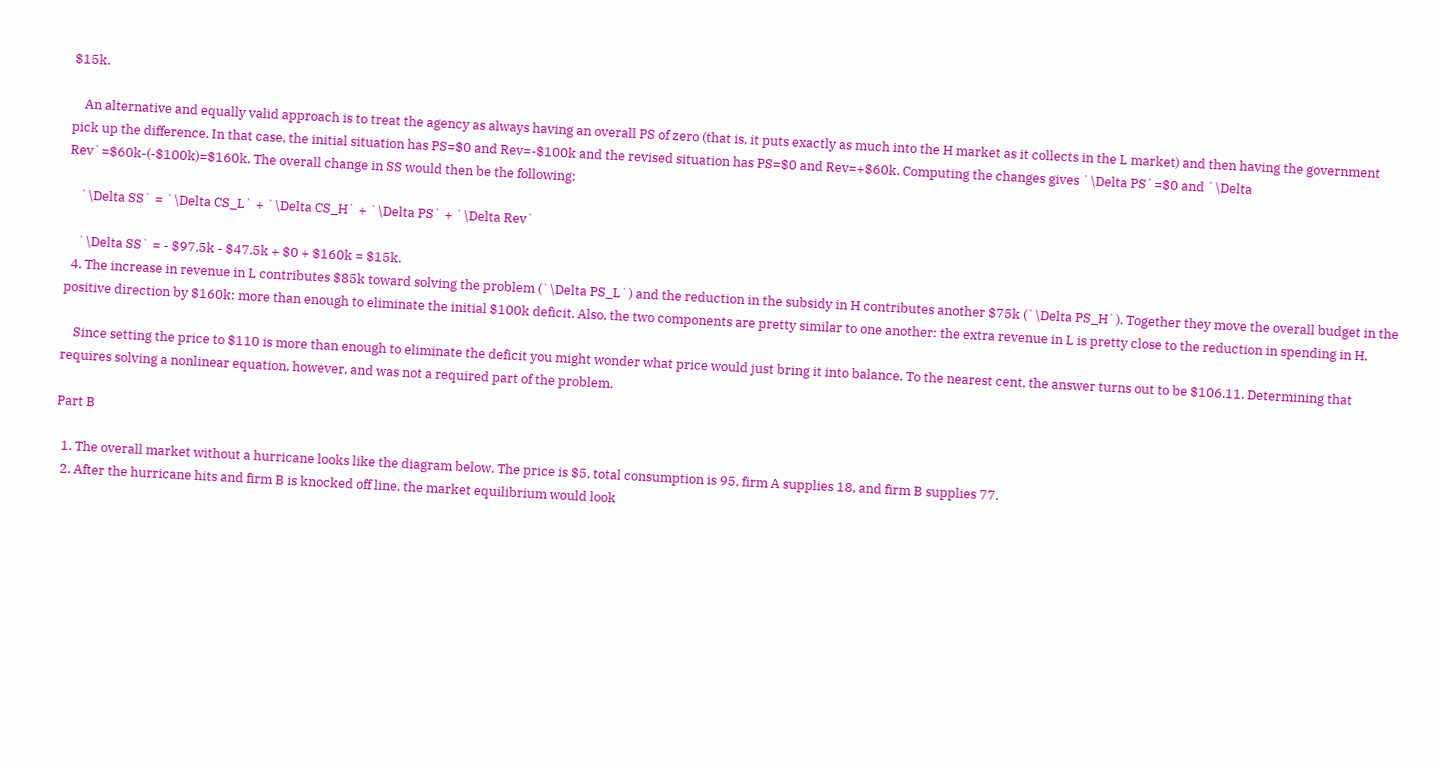$15k.

    An alternative and equally valid approach is to treat the agency as always having an overall PS of zero (that is, it puts exactly as much into the H market as it collects in the L market) and then having the government pick up the difference. In that case, the initial situation has PS=$0 and Rev=-$100k and the revised situation has PS=$0 and Rev=+$60k. Computing the changes gives `\Delta PS`=$0 and `\Delta Rev`=$60k-(-$100k)=$160k. The overall change in SS would then be the following:

    `\Delta SS` = `\Delta CS_L` + `\Delta CS_H` + `\Delta PS` + `\Delta Rev`

    `\Delta SS` = - $97.5k - $47.5k + $0 + $160k = $15k.
  4. The increase in revenue in L contributes $85k toward solving the problem (`\Delta PS_L`) and the reduction in the subsidy in H contributes another $75k (`\Delta PS_H`). Together they move the overall budget in the positive direction by $160k: more than enough to eliminate the initial $100k deficit. Also, the two components are pretty similar to one another: the extra revenue in L is pretty close to the reduction in spending in H.

    Since setting the price to $110 is more than enough to eliminate the deficit you might wonder what price would just bring it into balance. To the nearest cent, the answer turns out to be $106.11. Determining that requires solving a nonlinear equation, however, and was not a required part of the problem.

Part B

  1. The overall market without a hurricane looks like the diagram below. The price is $5, total consumption is 95, firm A supplies 18, and firm B supplies 77.
  2. After the hurricane hits and firm B is knocked off line, the market equilibrium would look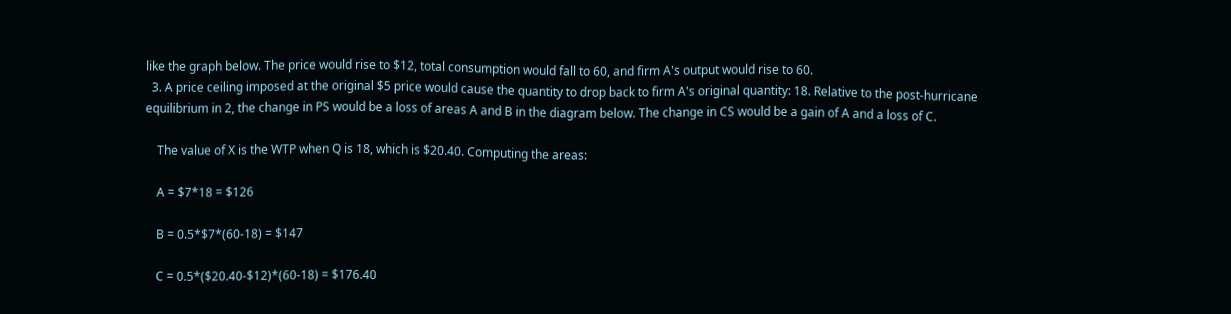like the graph below. The price would rise to $12, total consumption would fall to 60, and firm A's output would rise to 60.
  3. A price ceiling imposed at the original $5 price would cause the quantity to drop back to firm A's original quantity: 18. Relative to the post-hurricane equilibrium in 2, the change in PS would be a loss of areas A and B in the diagram below. The change in CS would be a gain of A and a loss of C.

    The value of X is the WTP when Q is 18, which is $20.40. Computing the areas:

    A = $7*18 = $126

    B = 0.5*$7*(60-18) = $147

    C = 0.5*($20.40-$12)*(60-18) = $176.40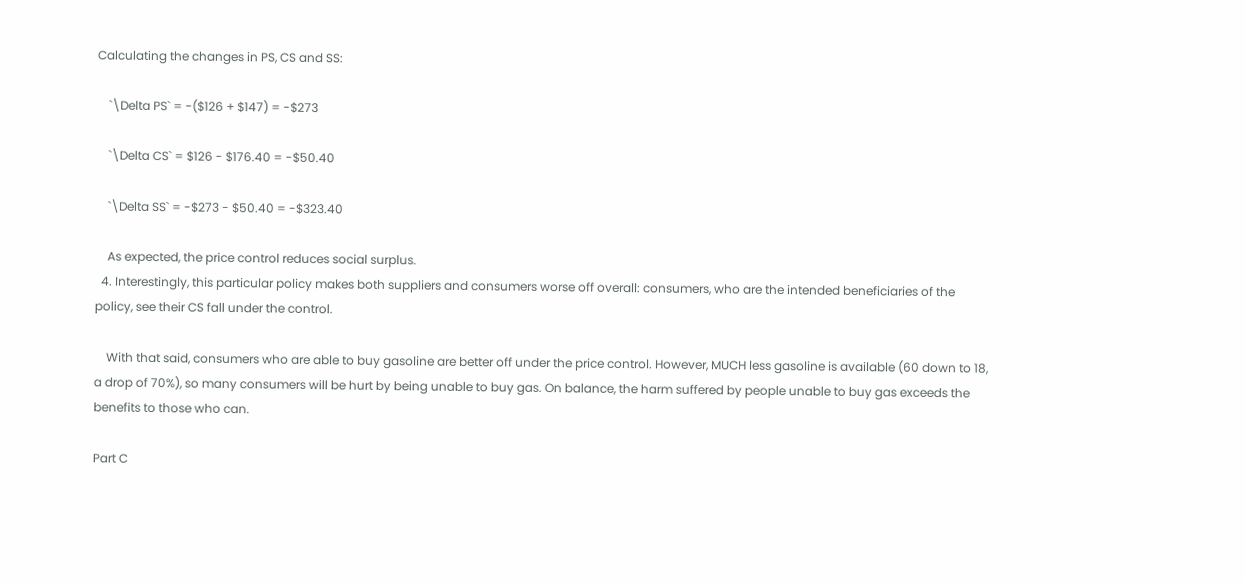Calculating the changes in PS, CS and SS:

    `\Delta PS` = -($126 + $147) = -$273

    `\Delta CS` = $126 - $176.40 = -$50.40

    `\Delta SS` = -$273 - $50.40 = -$323.40

    As expected, the price control reduces social surplus.
  4. Interestingly, this particular policy makes both suppliers and consumers worse off overall: consumers, who are the intended beneficiaries of the policy, see their CS fall under the control.

    With that said, consumers who are able to buy gasoline are better off under the price control. However, MUCH less gasoline is available (60 down to 18, a drop of 70%), so many consumers will be hurt by being unable to buy gas. On balance, the harm suffered by people unable to buy gas exceeds the benefits to those who can.

Part C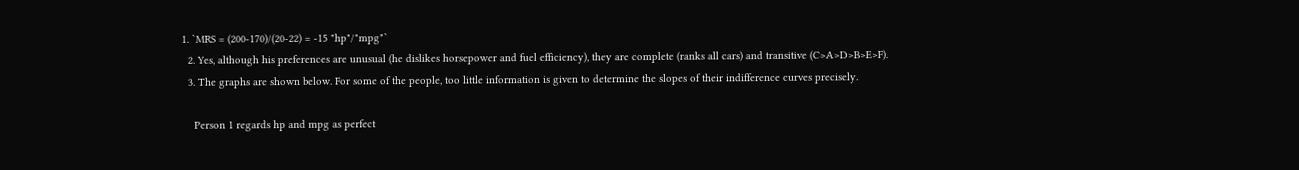1. `MRS = (200-170)/(20-22) = -15 "hp"/"mpg"`
  2. Yes, although his preferences are unusual (he dislikes horsepower and fuel efficiency), they are complete (ranks all cars) and transitive (C>A>D>B>E>F).
  3. The graphs are shown below. For some of the people, too little information is given to determine the slopes of their indifference curves precisely.

    Person 1 regards hp and mpg as perfect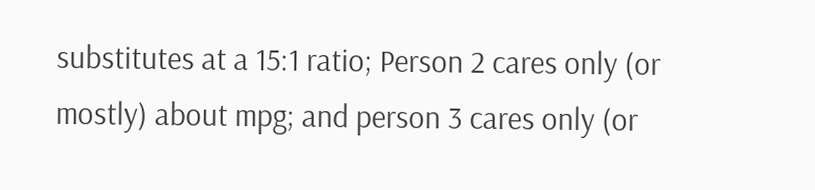substitutes at a 15:1 ratio; Person 2 cares only (or mostly) about mpg; and person 3 cares only (or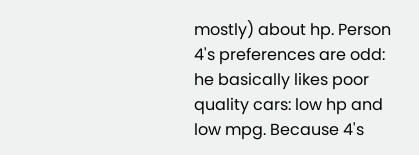mostly) about hp. Person 4's preferences are odd: he basically likes poor quality cars: low hp and low mpg. Because 4's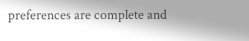preferences are complete and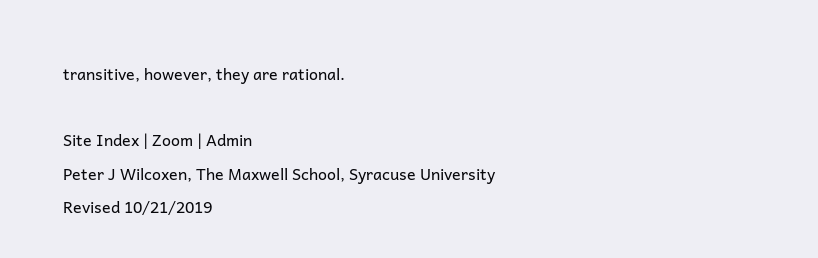transitive, however, they are rational.

Site Index | Zoom | Admin
Peter J Wilcoxen, The Maxwell School, Syracuse University
Revised 10/21/2019